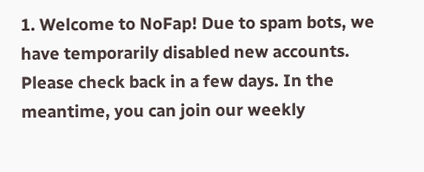1. Welcome to NoFap! Due to spam bots, we have temporarily disabled new accounts. Please check back in a few days. In the meantime, you can join our weekly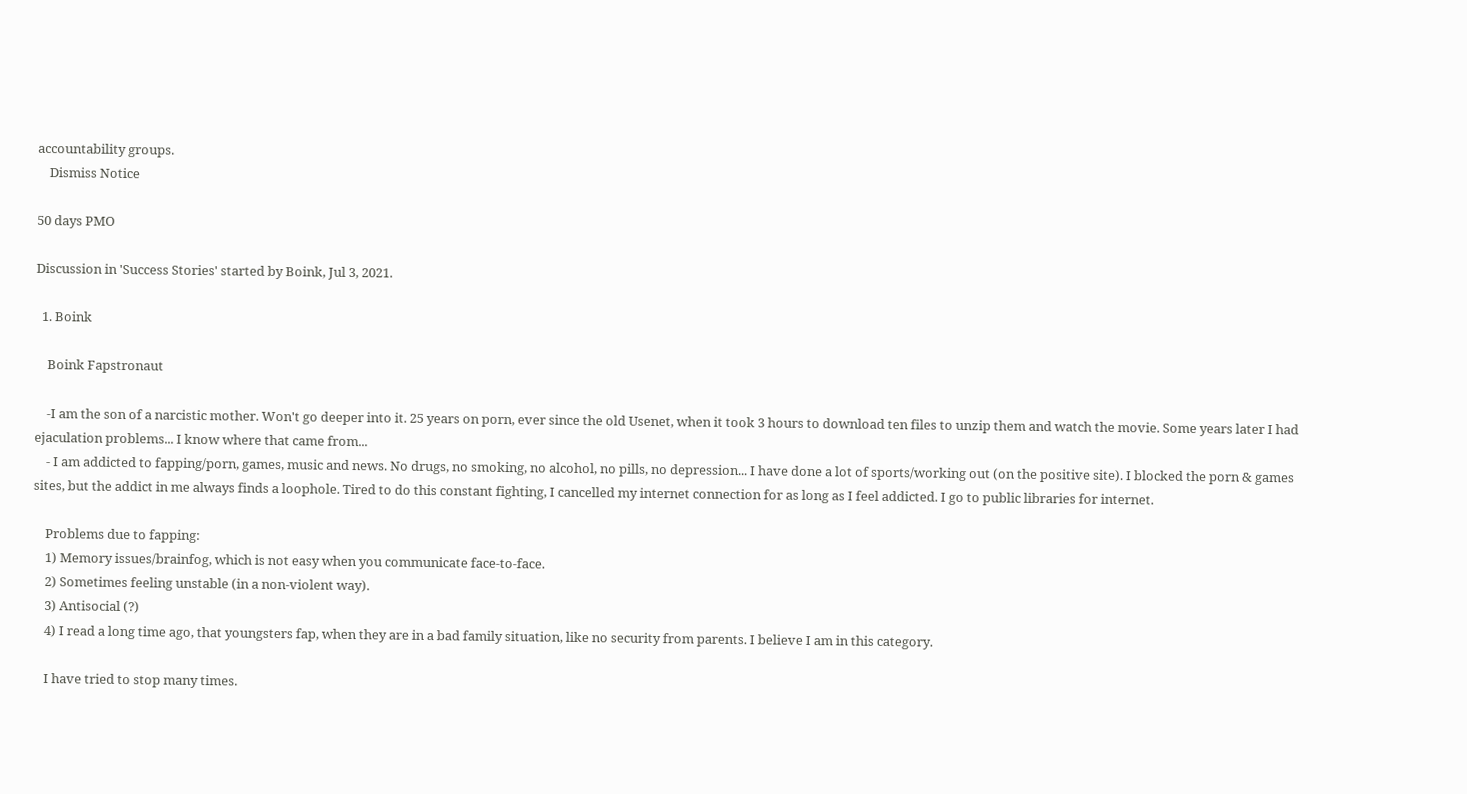accountability groups.
    Dismiss Notice

50 days PMO

Discussion in 'Success Stories' started by Boink, Jul 3, 2021.

  1. Boink

    Boink Fapstronaut

    -I am the son of a narcistic mother. Won't go deeper into it. 25 years on porn, ever since the old Usenet, when it took 3 hours to download ten files to unzip them and watch the movie. Some years later I had ejaculation problems... I know where that came from...
    - I am addicted to fapping/porn, games, music and news. No drugs, no smoking, no alcohol, no pills, no depression... I have done a lot of sports/working out (on the positive site). I blocked the porn & games sites, but the addict in me always finds a loophole. Tired to do this constant fighting, I cancelled my internet connection for as long as I feel addicted. I go to public libraries for internet.

    Problems due to fapping:
    1) Memory issues/brainfog, which is not easy when you communicate face-to-face.
    2) Sometimes feeling unstable (in a non-violent way).
    3) Antisocial (?)
    4) I read a long time ago, that youngsters fap, when they are in a bad family situation, like no security from parents. I believe I am in this category.

    I have tried to stop many times.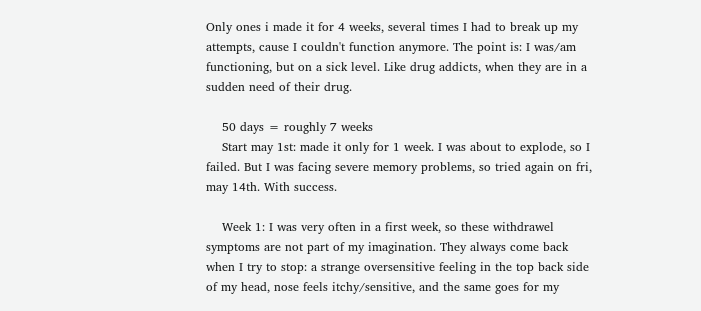Only ones i made it for 4 weeks, several times I had to break up my attempts, cause I couldn't function anymore. The point is: I was/am functioning, but on a sick level. Like drug addicts, when they are in a sudden need of their drug.

    50 days = roughly 7 weeks
    Start may 1st: made it only for 1 week. I was about to explode, so I failed. But I was facing severe memory problems, so tried again on fri, may 14th. With success.

    Week 1: I was very often in a first week, so these withdrawel symptoms are not part of my imagination. They always come back when I try to stop: a strange oversensitive feeling in the top back side of my head, nose feels itchy/sensitive, and the same goes for my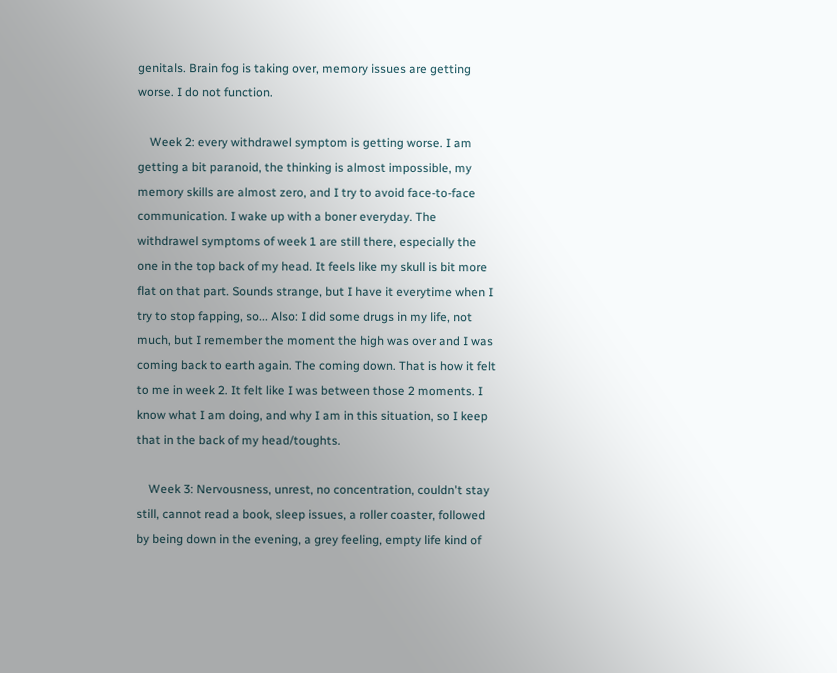genitals. Brain fog is taking over, memory issues are getting worse. I do not function.

    Week 2: every withdrawel symptom is getting worse. I am getting a bit paranoid, the thinking is almost impossible, my memory skills are almost zero, and I try to avoid face-to-face communication. I wake up with a boner everyday. The withdrawel symptoms of week 1 are still there, especially the one in the top back of my head. It feels like my skull is bit more flat on that part. Sounds strange, but I have it everytime when I try to stop fapping, so... Also: I did some drugs in my life, not much, but I remember the moment the high was over and I was coming back to earth again. The coming down. That is how it felt to me in week 2. It felt like I was between those 2 moments. I know what I am doing, and why I am in this situation, so I keep that in the back of my head/toughts.

    Week 3: Nervousness, unrest, no concentration, couldn't stay still, cannot read a book, sleep issues, a roller coaster, followed by being down in the evening, a grey feeling, empty life kind of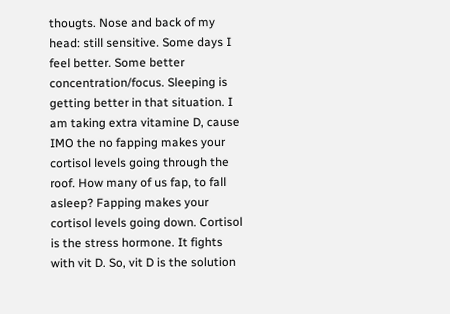thougts. Nose and back of my head: still sensitive. Some days I feel better. Some better concentration/focus. Sleeping is getting better in that situation. I am taking extra vitamine D, cause IMO the no fapping makes your cortisol levels going through the roof. How many of us fap, to fall asleep? Fapping makes your cortisol levels going down. Cortisol is the stress hormone. It fights with vit D. So, vit D is the solution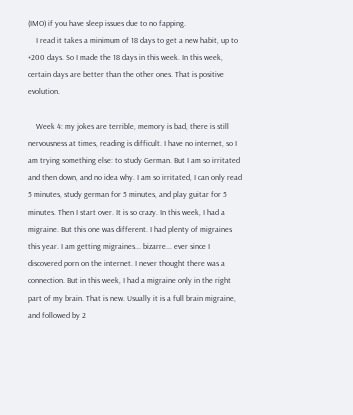(IMO) if you have sleep issues due to no fapping.
    I read it takes a minimum of 18 days to get a new habit, up to +200 days. So I made the 18 days in this week. In this week, certain days are better than the other ones. That is positive evolution.

    Week 4: my jokes are terrible, memory is bad, there is still nervousness at times, reading is difficult. I have no internet, so I am trying something else: to study German. But I am so irritated and then down, and no idea why. I am so irritated, I can only read 5 minutes, study german for 5 minutes, and play guitar for 5 minutes. Then I start over. It is so crazy. In this week, I had a migraine. But this one was different. I had plenty of migraines this year. I am getting migraines... bizarre... ever since I discovered porn on the internet. I never thought there was a connection. But in this week, I had a migraine only in the right part of my brain. That is new. Usually it is a full brain migraine, and followed by 2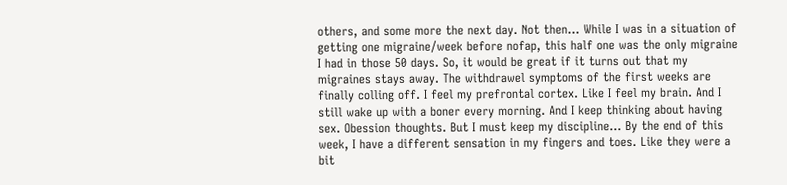others, and some more the next day. Not then... While I was in a situation of getting one migraine/week before nofap, this half one was the only migraine I had in those 50 days. So, it would be great if it turns out that my migraines stays away. The withdrawel symptoms of the first weeks are finally colling off. I feel my prefrontal cortex. Like I feel my brain. And I still wake up with a boner every morning. And I keep thinking about having sex. Obession thoughts. But I must keep my discipline... By the end of this week, I have a different sensation in my fingers and toes. Like they were a bit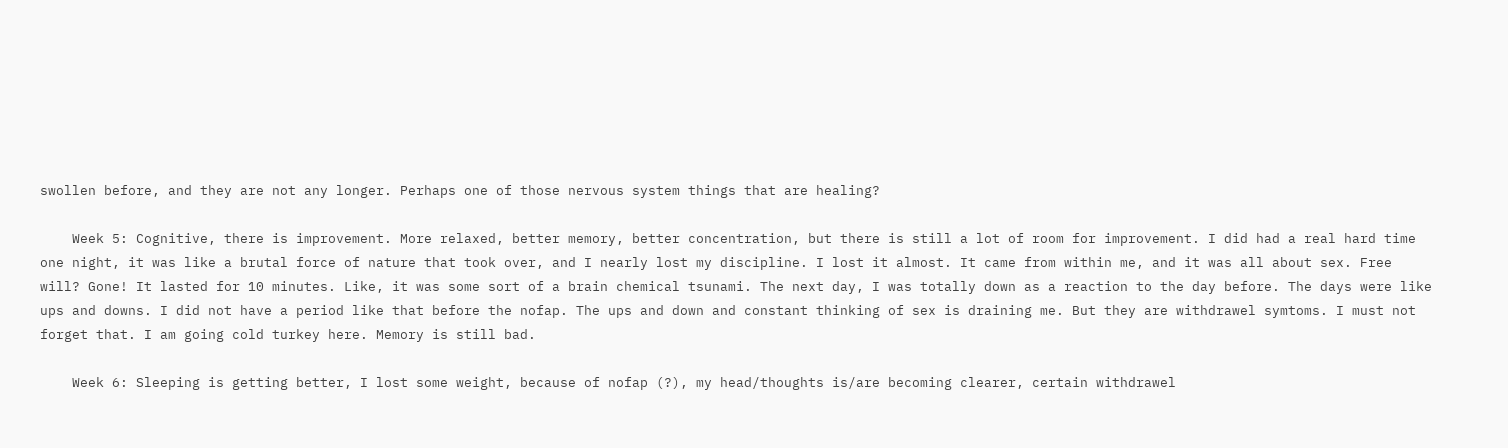swollen before, and they are not any longer. Perhaps one of those nervous system things that are healing?

    Week 5: Cognitive, there is improvement. More relaxed, better memory, better concentration, but there is still a lot of room for improvement. I did had a real hard time one night, it was like a brutal force of nature that took over, and I nearly lost my discipline. I lost it almost. It came from within me, and it was all about sex. Free will? Gone! It lasted for 10 minutes. Like, it was some sort of a brain chemical tsunami. The next day, I was totally down as a reaction to the day before. The days were like ups and downs. I did not have a period like that before the nofap. The ups and down and constant thinking of sex is draining me. But they are withdrawel symtoms. I must not forget that. I am going cold turkey here. Memory is still bad.

    Week 6: Sleeping is getting better, I lost some weight, because of nofap (?), my head/thoughts is/are becoming clearer, certain withdrawel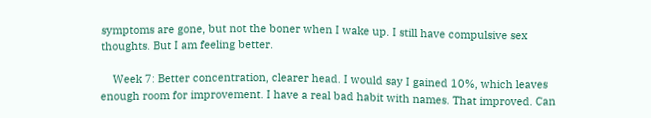symptoms are gone, but not the boner when I wake up. I still have compulsive sex thoughts. But I am feeling better.

    Week 7: Better concentration, clearer head. I would say I gained 10%, which leaves enough room for improvement. I have a real bad habit with names. That improved. Can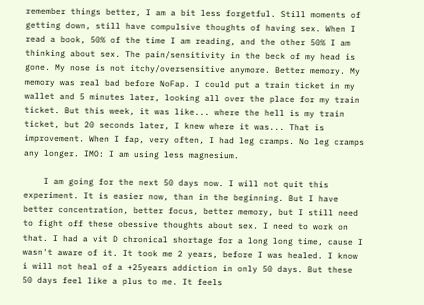remember things better, I am a bit less forgetful. Still moments of getting down, still have compulsive thoughts of having sex. When I read a book, 50% of the time I am reading, and the other 50% I am thinking about sex. The pain/sensitivity in the beck of my head is gone. My nose is not itchy/oversensitive anymore. Better memory. My memory was real bad before NoFap. I could put a train ticket in my wallet and 5 minutes later, looking all over the place for my train ticket. But this week, it was like... where the hell is my train ticket, but 20 seconds later, I knew where it was... That is improvement. When I fap, very often, I had leg cramps. No leg cramps any longer. IMO: I am using less magnesium.

    I am going for the next 50 days now. I will not quit this experiment. It is easier now, than in the beginning. But I have better concentration, better focus, better memory, but I still need to fight off these obessive thoughts about sex. I need to work on that. I had a vit D chronical shortage for a long long time, cause I wasn't aware of it. It took me 2 years, before I was healed. I know i will not heal of a +25years addiction in only 50 days. But these 50 days feel like a plus to me. It feels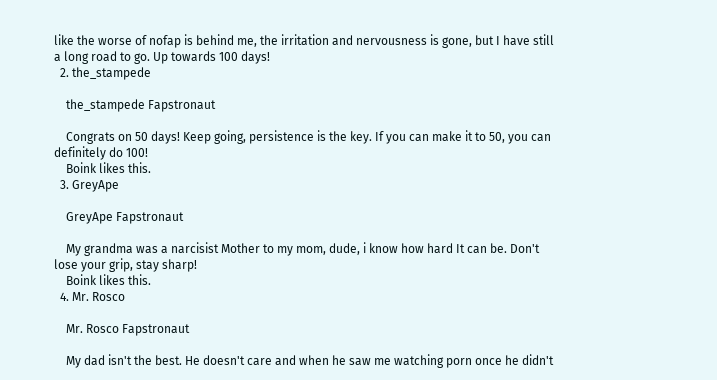like the worse of nofap is behind me, the irritation and nervousness is gone, but I have still a long road to go. Up towards 100 days!
  2. the_stampede

    the_stampede Fapstronaut

    Congrats on 50 days! Keep going, persistence is the key. If you can make it to 50, you can definitely do 100!
    Boink likes this.
  3. GreyApe

    GreyApe Fapstronaut

    My grandma was a narcisist Mother to my mom, dude, i know how hard It can be. Don't lose your grip, stay sharp!
    Boink likes this.
  4. Mr. Rosco

    Mr. Rosco Fapstronaut

    My dad isn't the best. He doesn't care and when he saw me watching porn once he didn't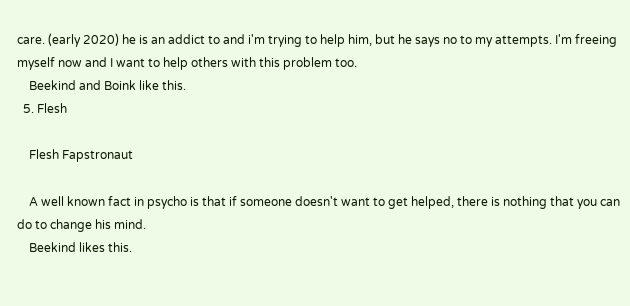care. (early 2020) he is an addict to and i'm trying to help him, but he says no to my attempts. I'm freeing myself now and I want to help others with this problem too.
    Beekind and Boink like this.
  5. Flesh

    Flesh Fapstronaut

    A well known fact in psycho is that if someone doesn't want to get helped, there is nothing that you can do to change his mind.
    Beekind likes this.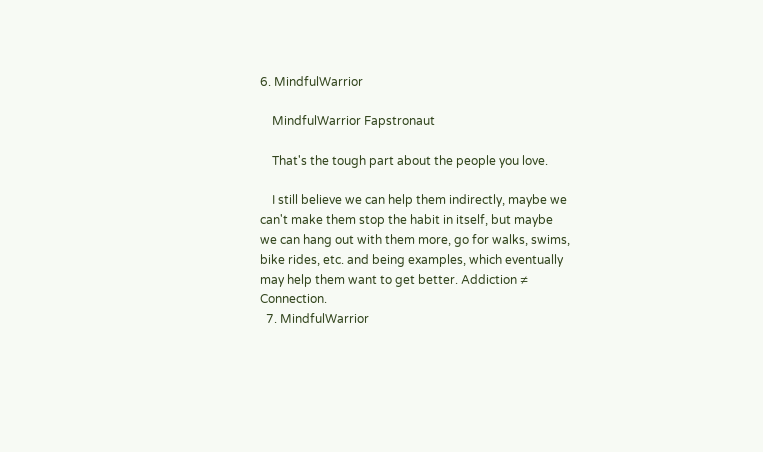6. MindfulWarrior

    MindfulWarrior Fapstronaut

    That's the tough part about the people you love.

    I still believe we can help them indirectly, maybe we can't make them stop the habit in itself, but maybe we can hang out with them more, go for walks, swims, bike rides, etc. and being examples, which eventually may help them want to get better. Addiction ≠ Connection.
  7. MindfulWarrior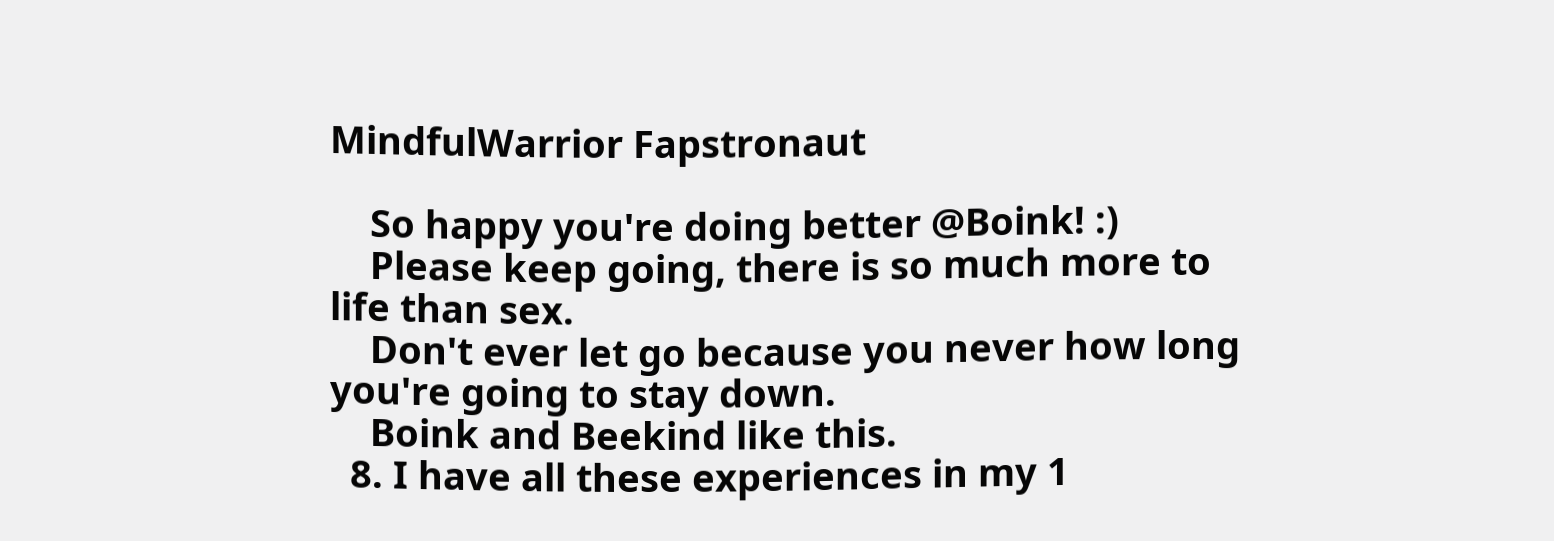MindfulWarrior Fapstronaut

    So happy you're doing better @Boink! :)
    Please keep going, there is so much more to life than sex.
    Don't ever let go because you never how long you're going to stay down.
    Boink and Beekind like this.
  8. I have all these experiences in my 1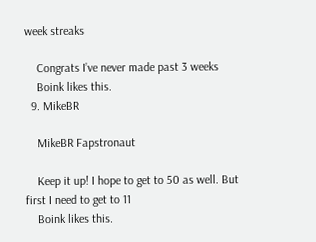week streaks

    Congrats I’ve never made past 3 weeks
    Boink likes this.
  9. MikeBR

    MikeBR Fapstronaut

    Keep it up! I hope to get to 50 as well. But first I need to get to 11
    Boink likes this.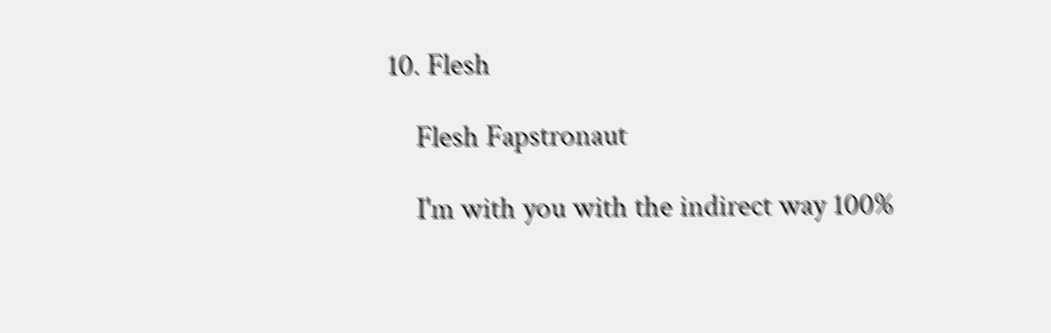10. Flesh

    Flesh Fapstronaut

    I'm with you with the indirect way 100%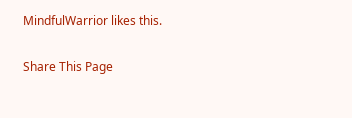MindfulWarrior likes this.

Share This Page